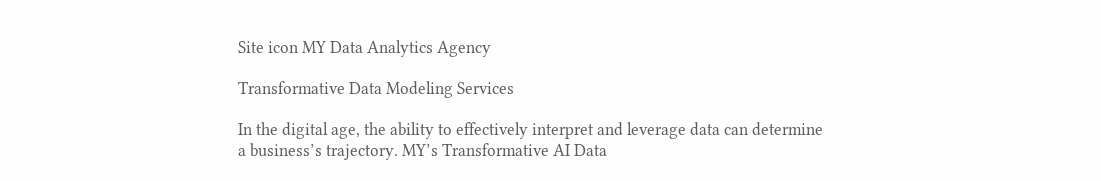Site icon MY Data Analytics Agency

Transformative Data Modeling Services

In the digital age, the ability to effectively interpret and leverage data can determine a business’s trajectory. MY’s Transformative AI Data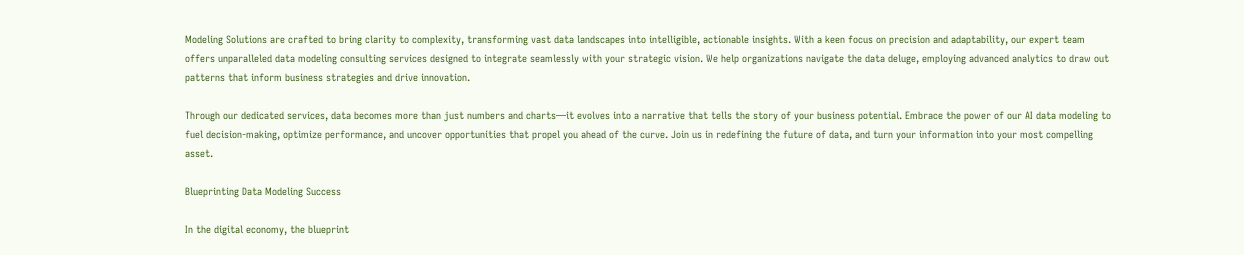Modeling Solutions are crafted to bring clarity to complexity, transforming vast data landscapes into intelligible, actionable insights. With a keen focus on precision and adaptability, our expert team offers unparalleled data modeling consulting services designed to integrate seamlessly with your strategic vision. We help organizations navigate the data deluge, employing advanced analytics to draw out patterns that inform business strategies and drive innovation.

Through our dedicated services, data becomes more than just numbers and charts—it evolves into a narrative that tells the story of your business potential. Embrace the power of our AI data modeling to fuel decision-making, optimize performance, and uncover opportunities that propel you ahead of the curve. Join us in redefining the future of data, and turn your information into your most compelling asset.

Blueprinting Data Modeling Success

In the digital economy, the blueprint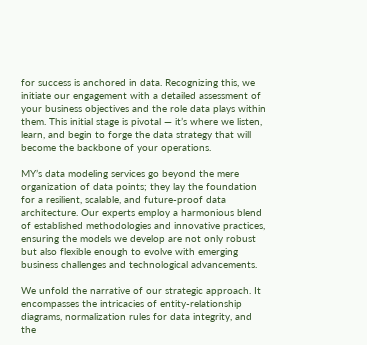for success is anchored in data. Recognizing this, we initiate our engagement with a detailed assessment of your business objectives and the role data plays within them. This initial stage is pivotal — it’s where we listen, learn, and begin to forge the data strategy that will become the backbone of your operations.

MY’s data modeling services go beyond the mere organization of data points; they lay the foundation for a resilient, scalable, and future-proof data architecture. Our experts employ a harmonious blend of established methodologies and innovative practices, ensuring the models we develop are not only robust but also flexible enough to evolve with emerging business challenges and technological advancements.

We unfold the narrative of our strategic approach. It encompasses the intricacies of entity-relationship diagrams, normalization rules for data integrity, and the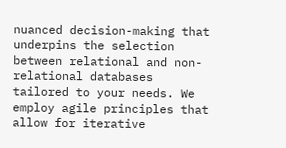nuanced decision-making that underpins the selection between relational and non-relational databases tailored to your needs. We employ agile principles that allow for iterative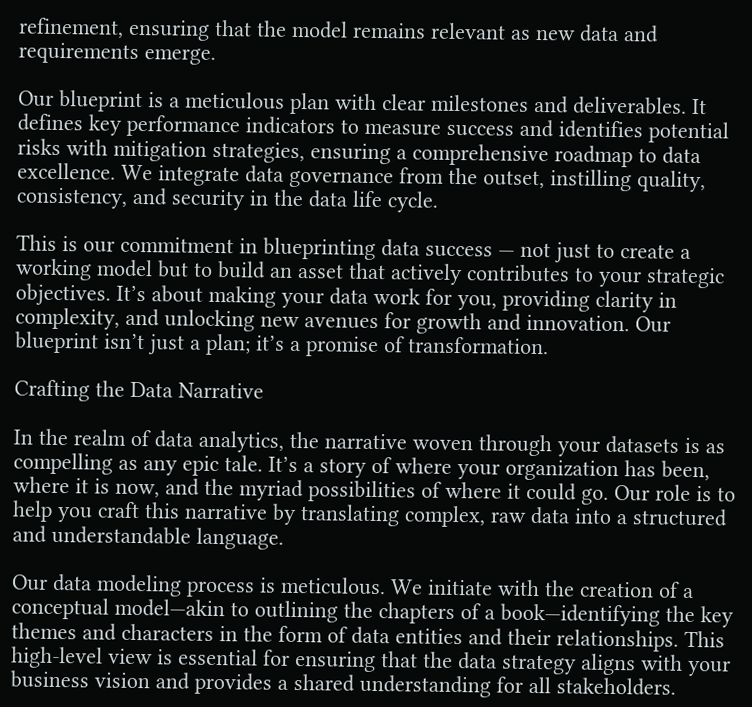refinement, ensuring that the model remains relevant as new data and requirements emerge.

Our blueprint is a meticulous plan with clear milestones and deliverables. It defines key performance indicators to measure success and identifies potential risks with mitigation strategies, ensuring a comprehensive roadmap to data excellence. We integrate data governance from the outset, instilling quality, consistency, and security in the data life cycle.

This is our commitment in blueprinting data success — not just to create a working model but to build an asset that actively contributes to your strategic objectives. It’s about making your data work for you, providing clarity in complexity, and unlocking new avenues for growth and innovation. Our blueprint isn’t just a plan; it’s a promise of transformation.

Crafting the Data Narrative

In the realm of data analytics, the narrative woven through your datasets is as compelling as any epic tale. It’s a story of where your organization has been, where it is now, and the myriad possibilities of where it could go. Our role is to help you craft this narrative by translating complex, raw data into a structured and understandable language.

Our data modeling process is meticulous. We initiate with the creation of a conceptual model—akin to outlining the chapters of a book—identifying the key themes and characters in the form of data entities and their relationships. This high-level view is essential for ensuring that the data strategy aligns with your business vision and provides a shared understanding for all stakeholders.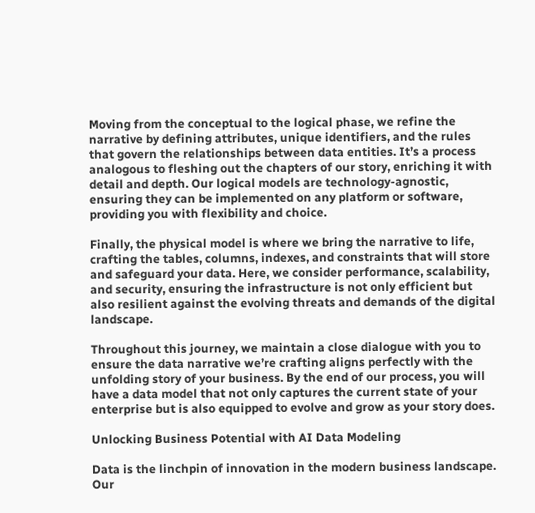Moving from the conceptual to the logical phase, we refine the narrative by defining attributes, unique identifiers, and the rules that govern the relationships between data entities. It’s a process analogous to fleshing out the chapters of our story, enriching it with detail and depth. Our logical models are technology-agnostic, ensuring they can be implemented on any platform or software, providing you with flexibility and choice.

Finally, the physical model is where we bring the narrative to life, crafting the tables, columns, indexes, and constraints that will store and safeguard your data. Here, we consider performance, scalability, and security, ensuring the infrastructure is not only efficient but also resilient against the evolving threats and demands of the digital landscape.

Throughout this journey, we maintain a close dialogue with you to ensure the data narrative we’re crafting aligns perfectly with the unfolding story of your business. By the end of our process, you will have a data model that not only captures the current state of your enterprise but is also equipped to evolve and grow as your story does.

Unlocking Business Potential with AI Data Modeling

Data is the linchpin of innovation in the modern business landscape. Our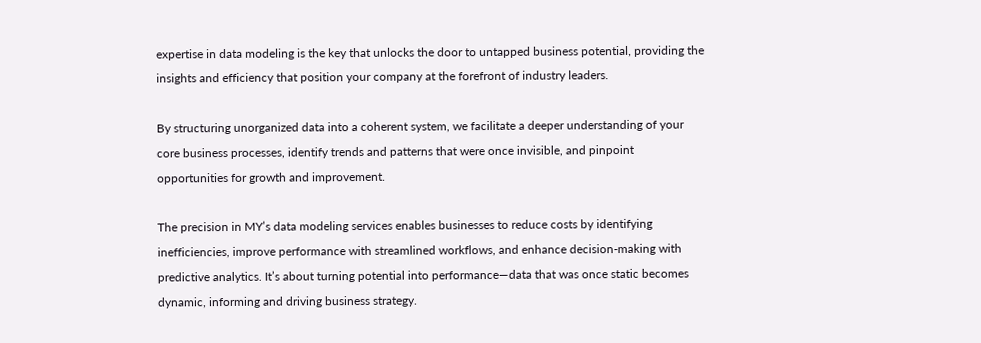expertise in data modeling is the key that unlocks the door to untapped business potential, providing the insights and efficiency that position your company at the forefront of industry leaders.

By structuring unorganized data into a coherent system, we facilitate a deeper understanding of your core business processes, identify trends and patterns that were once invisible, and pinpoint opportunities for growth and improvement.

The precision in MY’s data modeling services enables businesses to reduce costs by identifying inefficiencies, improve performance with streamlined workflows, and enhance decision-making with predictive analytics. It’s about turning potential into performance—data that was once static becomes dynamic, informing and driving business strategy.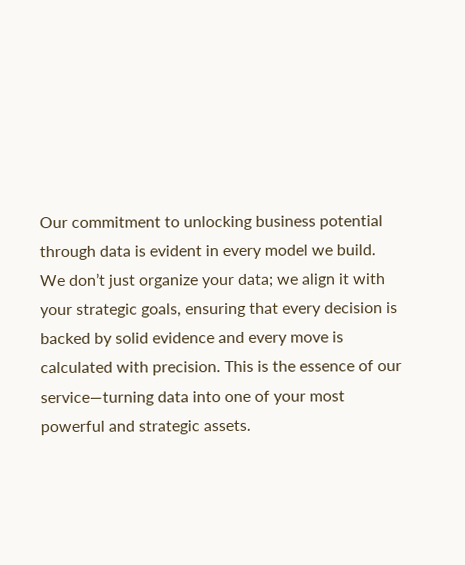Our commitment to unlocking business potential through data is evident in every model we build. We don’t just organize your data; we align it with your strategic goals, ensuring that every decision is backed by solid evidence and every move is calculated with precision. This is the essence of our service—turning data into one of your most powerful and strategic assets.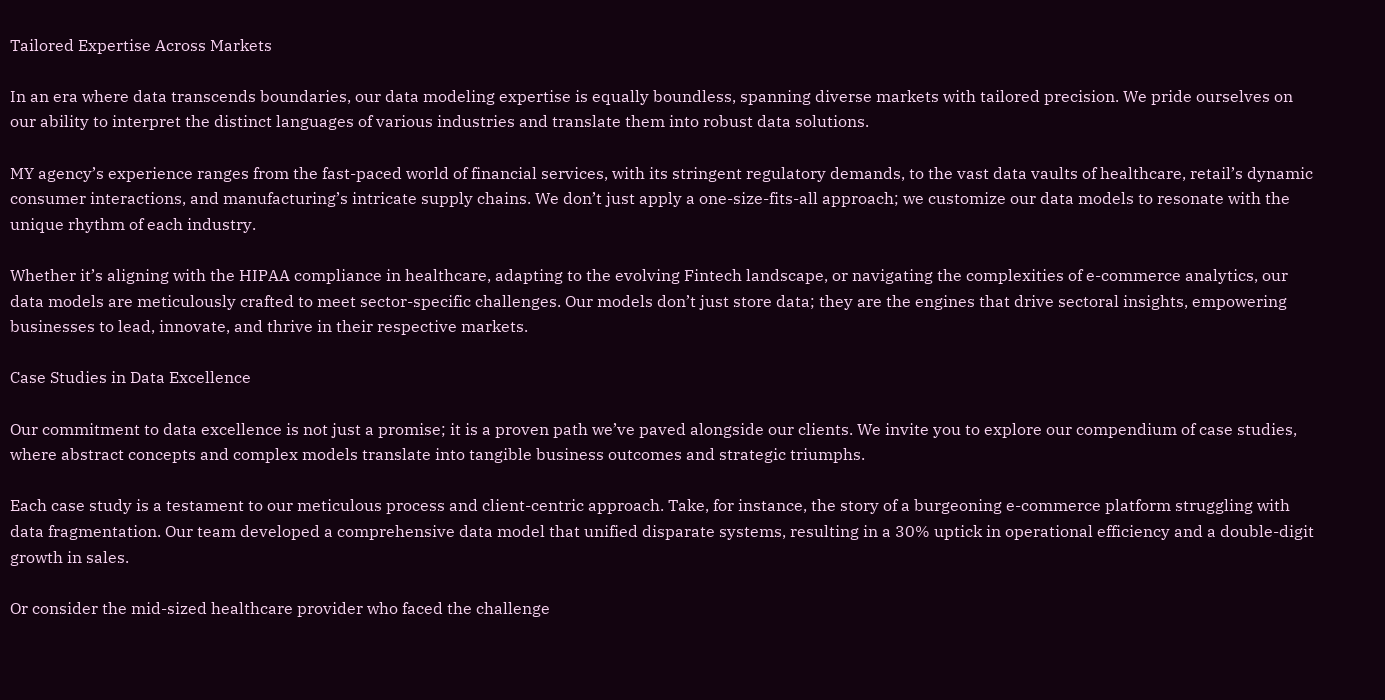Tailored Expertise Across Markets

In an era where data transcends boundaries, our data modeling expertise is equally boundless, spanning diverse markets with tailored precision. We pride ourselves on our ability to interpret the distinct languages of various industries and translate them into robust data solutions.

MY agency’s experience ranges from the fast-paced world of financial services, with its stringent regulatory demands, to the vast data vaults of healthcare, retail’s dynamic consumer interactions, and manufacturing’s intricate supply chains. We don’t just apply a one-size-fits-all approach; we customize our data models to resonate with the unique rhythm of each industry.

Whether it’s aligning with the HIPAA compliance in healthcare, adapting to the evolving Fintech landscape, or navigating the complexities of e-commerce analytics, our data models are meticulously crafted to meet sector-specific challenges. Our models don’t just store data; they are the engines that drive sectoral insights, empowering businesses to lead, innovate, and thrive in their respective markets.

Case Studies in Data Excellence

Our commitment to data excellence is not just a promise; it is a proven path we’ve paved alongside our clients. We invite you to explore our compendium of case studies, where abstract concepts and complex models translate into tangible business outcomes and strategic triumphs.

Each case study is a testament to our meticulous process and client-centric approach. Take, for instance, the story of a burgeoning e-commerce platform struggling with data fragmentation. Our team developed a comprehensive data model that unified disparate systems, resulting in a 30% uptick in operational efficiency and a double-digit growth in sales.

Or consider the mid-sized healthcare provider who faced the challenge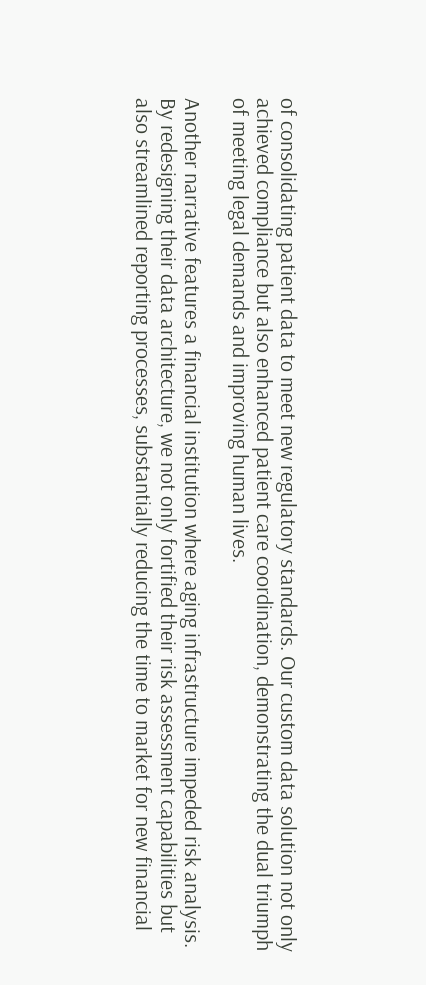of consolidating patient data to meet new regulatory standards. Our custom data solution not only achieved compliance but also enhanced patient care coordination, demonstrating the dual triumph of meeting legal demands and improving human lives.

Another narrative features a financial institution where aging infrastructure impeded risk analysis. By redesigning their data architecture, we not only fortified their risk assessment capabilities but also streamlined reporting processes, substantially reducing the time to market for new financial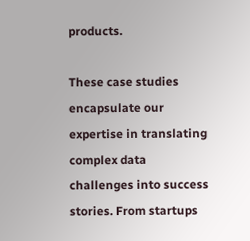products.

These case studies encapsulate our expertise in translating complex data challenges into success stories. From startups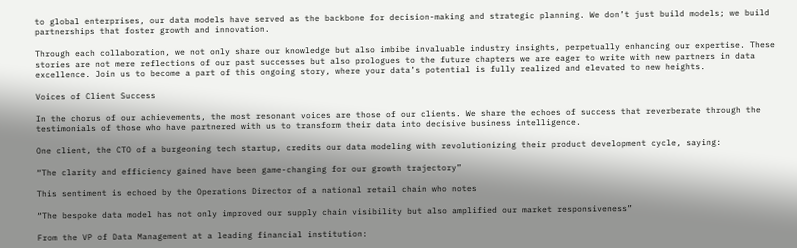to global enterprises, our data models have served as the backbone for decision-making and strategic planning. We don’t just build models; we build partnerships that foster growth and innovation.

Through each collaboration, we not only share our knowledge but also imbibe invaluable industry insights, perpetually enhancing our expertise. These stories are not mere reflections of our past successes but also prologues to the future chapters we are eager to write with new partners in data excellence. Join us to become a part of this ongoing story, where your data’s potential is fully realized and elevated to new heights.

Voices of Client Success

In the chorus of our achievements, the most resonant voices are those of our clients. We share the echoes of success that reverberate through the testimonials of those who have partnered with us to transform their data into decisive business intelligence.

One client, the CTO of a burgeoning tech startup, credits our data modeling with revolutionizing their product development cycle, saying:

“The clarity and efficiency gained have been game-changing for our growth trajectory”

This sentiment is echoed by the Operations Director of a national retail chain who notes

“The bespoke data model has not only improved our supply chain visibility but also amplified our market responsiveness”

From the VP of Data Management at a leading financial institution: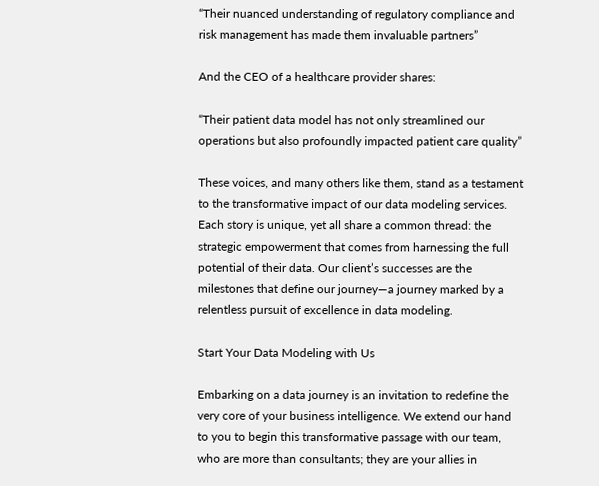“Their nuanced understanding of regulatory compliance and risk management has made them invaluable partners”

And the CEO of a healthcare provider shares:

“Their patient data model has not only streamlined our operations but also profoundly impacted patient care quality”

These voices, and many others like them, stand as a testament to the transformative impact of our data modeling services. Each story is unique, yet all share a common thread: the strategic empowerment that comes from harnessing the full potential of their data. Our client’s successes are the milestones that define our journey—a journey marked by a relentless pursuit of excellence in data modeling.

Start Your Data Modeling with Us

Embarking on a data journey is an invitation to redefine the very core of your business intelligence. We extend our hand to you to begin this transformative passage with our team, who are more than consultants; they are your allies in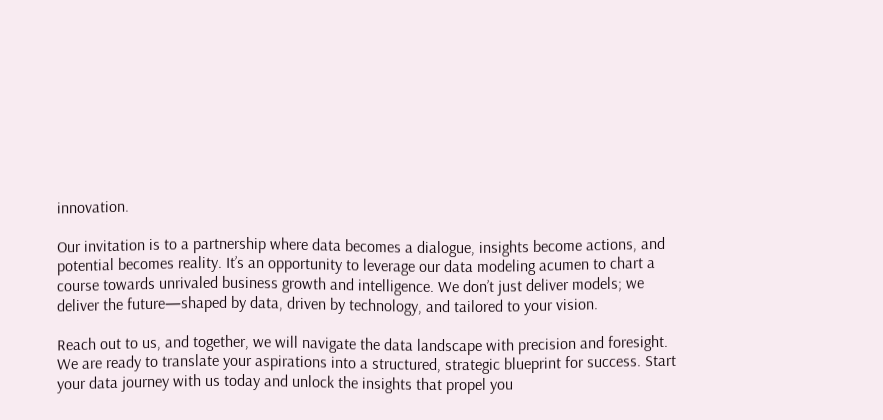innovation.

Our invitation is to a partnership where data becomes a dialogue, insights become actions, and potential becomes reality. It’s an opportunity to leverage our data modeling acumen to chart a course towards unrivaled business growth and intelligence. We don’t just deliver models; we deliver the future—shaped by data, driven by technology, and tailored to your vision.

Reach out to us, and together, we will navigate the data landscape with precision and foresight. We are ready to translate your aspirations into a structured, strategic blueprint for success. Start your data journey with us today and unlock the insights that propel you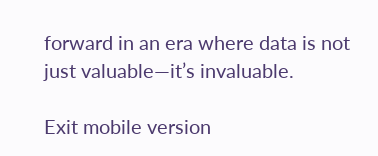forward in an era where data is not just valuable—it’s invaluable.

Exit mobile version